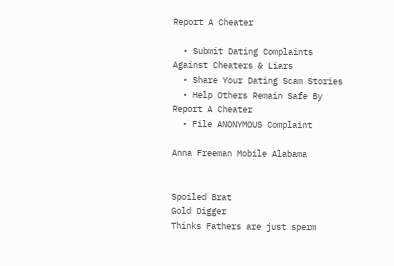Report A Cheater

  • Submit Dating Complaints Against Cheaters & Liars
  • Share Your Dating Scam Stories
  • Help Others Remain Safe By Report A Cheater
  • File ANONYMOUS Complaint

Anna Freeman Mobile Alabama


Spoiled Brat
Gold Digger
Thinks Fathers are just sperm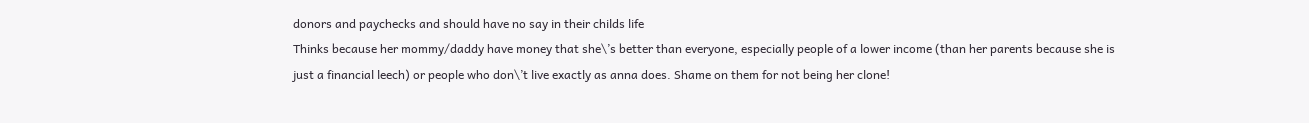donors and paychecks and should have no say in their childs life
Thinks because her mommy/daddy have money that she\’s better than everyone, especially people of a lower income (than her parents because she is just a financial leech) or people who don\’t live exactly as anna does. Shame on them for not being her clone!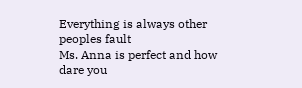Everything is always other peoples fault
Ms. Anna is perfect and how dare you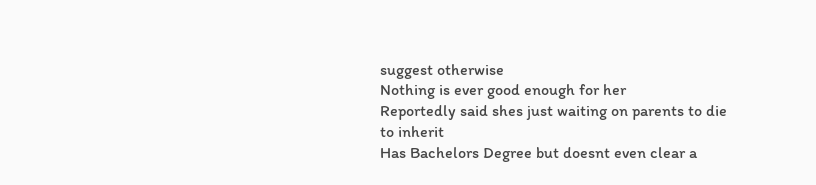suggest otherwise
Nothing is ever good enough for her
Reportedly said shes just waiting on parents to die to inherit
Has Bachelors Degree but doesnt even clear a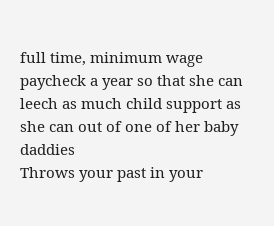full time, minimum wage paycheck a year so that she can leech as much child support as she can out of one of her baby daddies
Throws your past in your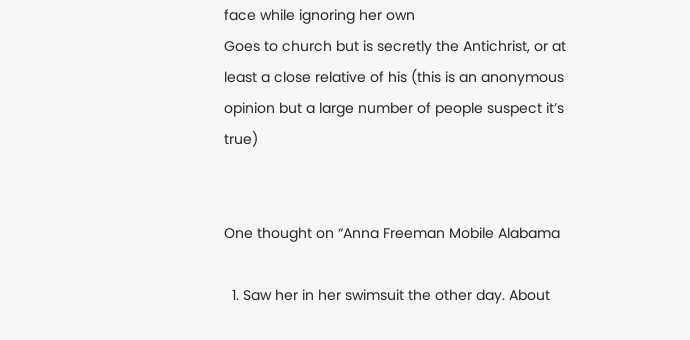face while ignoring her own
Goes to church but is secretly the Antichrist, or at least a close relative of his (this is an anonymous opinion but a large number of people suspect it’s true)


One thought on “Anna Freeman Mobile Alabama

  1. Saw her in her swimsuit the other day. About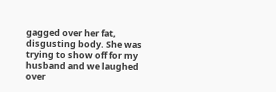gagged over her fat, disgusting body. She was trying to show off for my husband and we laughed over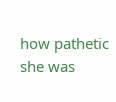how pathetic she was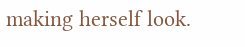making herself look.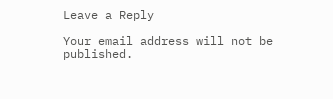Leave a Reply

Your email address will not be published.